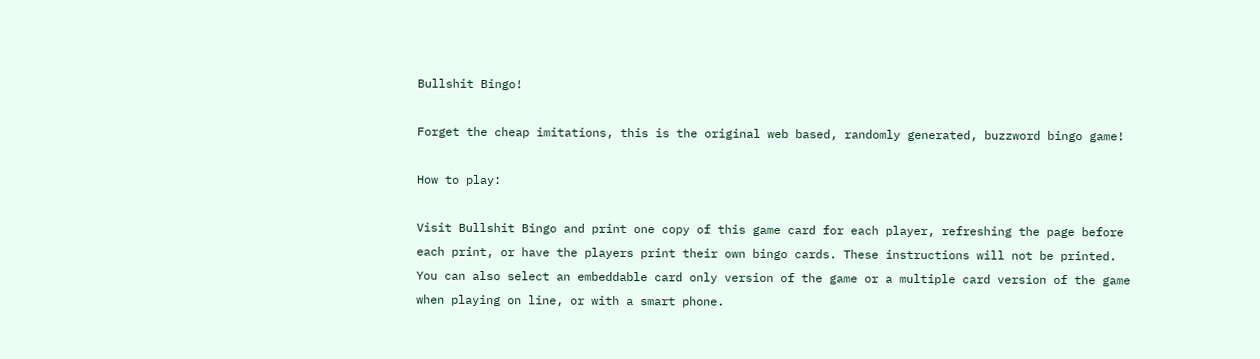Bullshit Bingo!

Forget the cheap imitations, this is the original web based, randomly generated, buzzword bingo game!

How to play:

Visit Bullshit Bingo and print one copy of this game card for each player, refreshing the page before each print, or have the players print their own bingo cards. These instructions will not be printed. You can also select an embeddable card only version of the game or a multiple card version of the game when playing on line, or with a smart phone.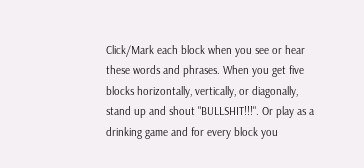Click/Mark each block when you see or hear these words and phrases. When you get five blocks horizontally, vertically, or diagonally, stand up and shout "BULLSHIT!!!". Or play as a drinking game and for every block you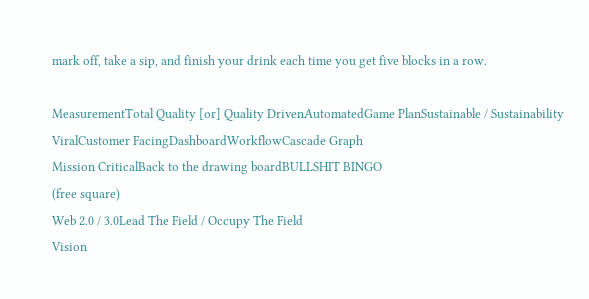mark off, take a sip, and finish your drink each time you get five blocks in a row.

MeasurementTotal Quality [or] Quality DrivenAutomatedGame PlanSustainable / Sustainability
ViralCustomer FacingDashboardWorkflowCascade Graph
Mission CriticalBack to the drawing boardBULLSHIT BINGO
(free square)
Web 2.0 / 3.0Lead The Field / Occupy The Field
Vision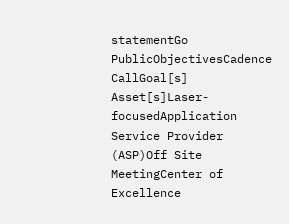statementGo PublicObjectivesCadence CallGoal[s]
Asset[s]Laser-focusedApplication Service Provider (ASP)Off Site MeetingCenter of Excellence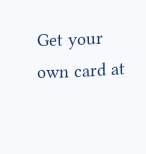Get your own card at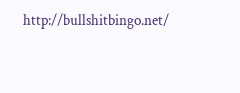http://bullshitbingo.net/